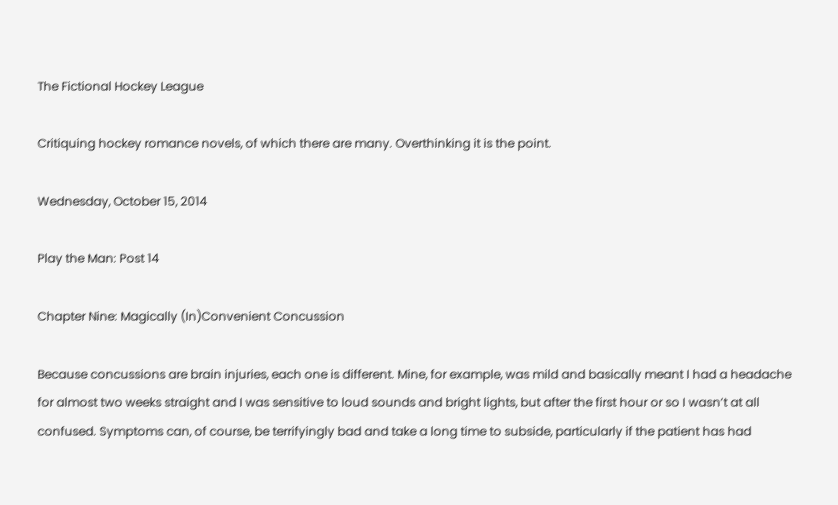The Fictional Hockey League

Critiquing hockey romance novels, of which there are many. Overthinking it is the point.

Wednesday, October 15, 2014

Play the Man: Post 14

Chapter Nine: Magically (In)Convenient Concussion

Because concussions are brain injuries, each one is different. Mine, for example, was mild and basically meant I had a headache for almost two weeks straight and I was sensitive to loud sounds and bright lights, but after the first hour or so I wasn’t at all confused. Symptoms can, of course, be terrifyingly bad and take a long time to subside, particularly if the patient has had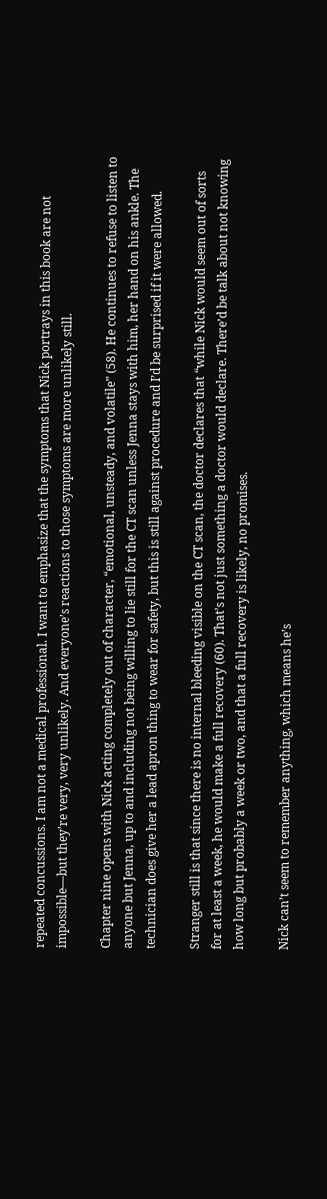repeated concussions. I am not a medical professional. I want to emphasize that the symptoms that Nick portrays in this book are not impossible—but they’re very, very unlikely. And everyone’s reactions to those symptoms are more unlikely still.

Chapter nine opens with Nick acting completely out of character, “emotional, unsteady, and volatile” (58). He continues to refuse to listen to anyone but Jenna, up to and including not being willing to lie still for the CT scan unless Jenna stays with him, her hand on his ankle. The technician does give her a lead apron thing to wear for safety, but this is still against procedure and I’d be surprised if it were allowed.

Stranger still is that since there is no internal bleeding visible on the CT scan, the doctor declares that “while Nick would seem out of sorts for at least a week, he would make a full recovery (60). That’s not just something a doctor would declare. There’d be talk about not knowing how long but probably a week or two, and that a full recovery is likely, no promises.

Nick can’t seem to remember anything, which means he’s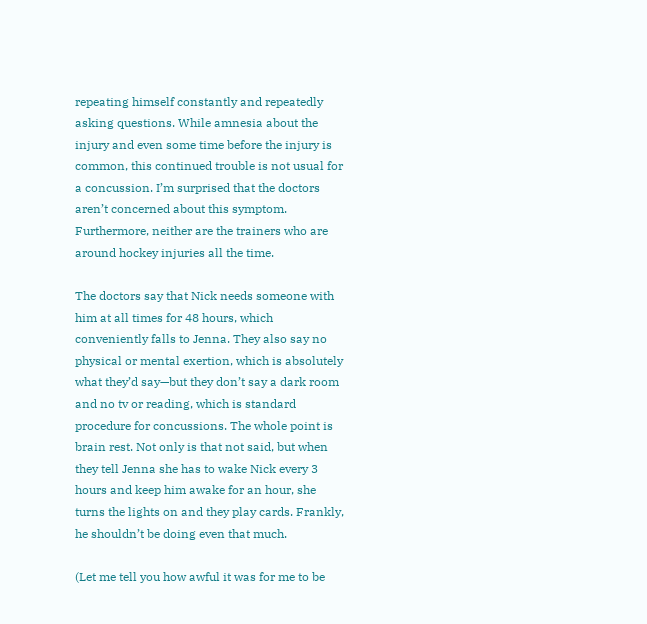repeating himself constantly and repeatedly asking questions. While amnesia about the injury and even some time before the injury is common, this continued trouble is not usual for a concussion. I’m surprised that the doctors aren’t concerned about this symptom. Furthermore, neither are the trainers who are around hockey injuries all the time.

The doctors say that Nick needs someone with him at all times for 48 hours, which conveniently falls to Jenna. They also say no physical or mental exertion, which is absolutely what they’d say—but they don’t say a dark room and no tv or reading, which is standard procedure for concussions. The whole point is brain rest. Not only is that not said, but when they tell Jenna she has to wake Nick every 3 hours and keep him awake for an hour, she turns the lights on and they play cards. Frankly, he shouldn’t be doing even that much.

(Let me tell you how awful it was for me to be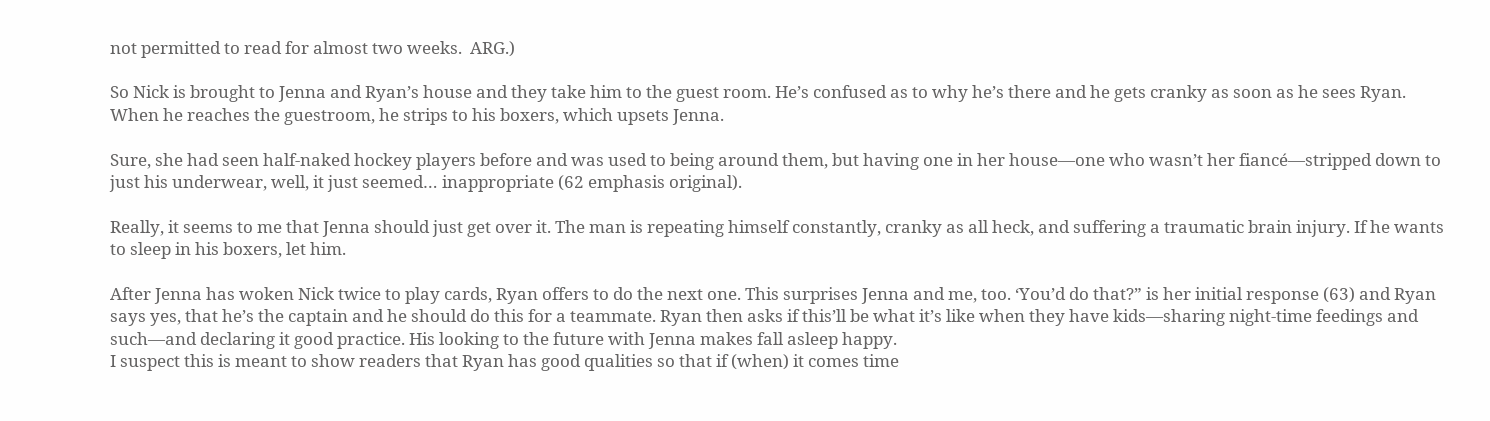not permitted to read for almost two weeks.  ARG.)

So Nick is brought to Jenna and Ryan’s house and they take him to the guest room. He’s confused as to why he’s there and he gets cranky as soon as he sees Ryan. When he reaches the guestroom, he strips to his boxers, which upsets Jenna.

Sure, she had seen half-naked hockey players before and was used to being around them, but having one in her house—one who wasn’t her fiancé—stripped down to just his underwear, well, it just seemed… inappropriate (62 emphasis original).

Really, it seems to me that Jenna should just get over it. The man is repeating himself constantly, cranky as all heck, and suffering a traumatic brain injury. If he wants to sleep in his boxers, let him.

After Jenna has woken Nick twice to play cards, Ryan offers to do the next one. This surprises Jenna and me, too. ‘You’d do that?” is her initial response (63) and Ryan says yes, that he’s the captain and he should do this for a teammate. Ryan then asks if this’ll be what it’s like when they have kids—sharing night-time feedings and such—and declaring it good practice. His looking to the future with Jenna makes fall asleep happy.
I suspect this is meant to show readers that Ryan has good qualities so that if (when) it comes time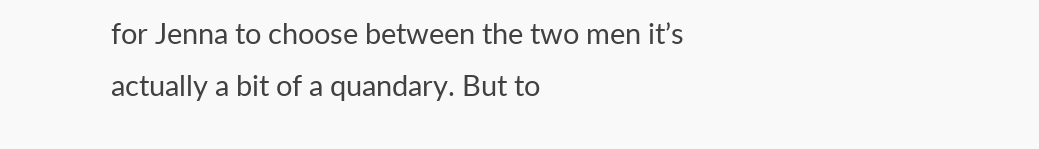for Jenna to choose between the two men it’s actually a bit of a quandary. But to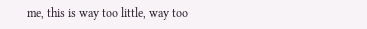me, this is way too little, way too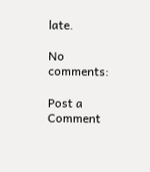late.

No comments:

Post a Comment